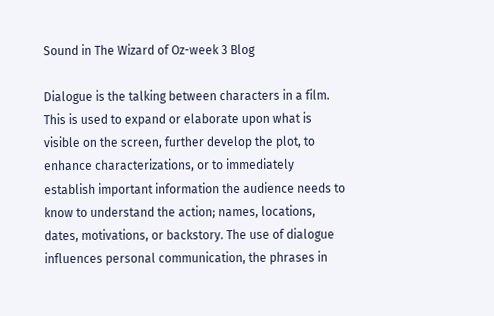Sound in The Wizard of Oz-week 3 Blog

Dialogue is the talking between characters in a film. This is used to expand or elaborate upon what is visible on the screen, further develop the plot, to enhance characterizations, or to immediately establish important information the audience needs to know to understand the action; names, locations, dates, motivations, or backstory. The use of dialogue influences personal communication, the phrases in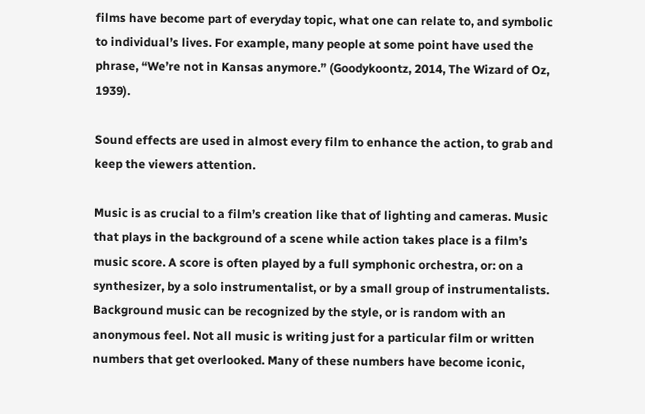films have become part of everyday topic, what one can relate to, and symbolic to individual’s lives. For example, many people at some point have used the phrase, “We’re not in Kansas anymore.” (Goodykoontz, 2014, The Wizard of Oz, 1939).

Sound effects are used in almost every film to enhance the action, to grab and keep the viewers attention.

Music is as crucial to a film’s creation like that of lighting and cameras. Music that plays in the background of a scene while action takes place is a film’s music score. A score is often played by a full symphonic orchestra, or: on a synthesizer, by a solo instrumentalist, or by a small group of instrumentalists. Background music can be recognized by the style, or is random with an anonymous feel. Not all music is writing just for a particular film or written numbers that get overlooked. Many of these numbers have become iconic,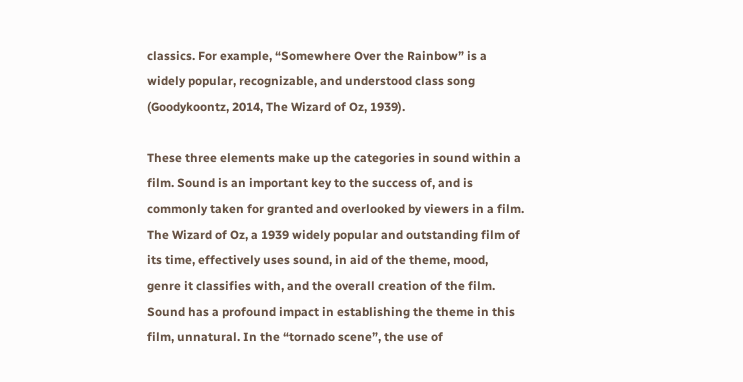classics. For example, “Somewhere Over the Rainbow” is a widely popular, recognizable, and understood class song (Goodykoontz, 2014, The Wizard of Oz, 1939).

These three elements make up the categories in sound within a film. Sound is an important key to the success of, and is commonly taken for granted and overlooked by viewers in a film. The Wizard of Oz, a 1939 widely popular and outstanding film of its time, effectively uses sound, in aid of the theme, mood, genre it classifies with, and the overall creation of the film. Sound has a profound impact in establishing the theme in this film, unnatural. In the “tornado scene”, the use of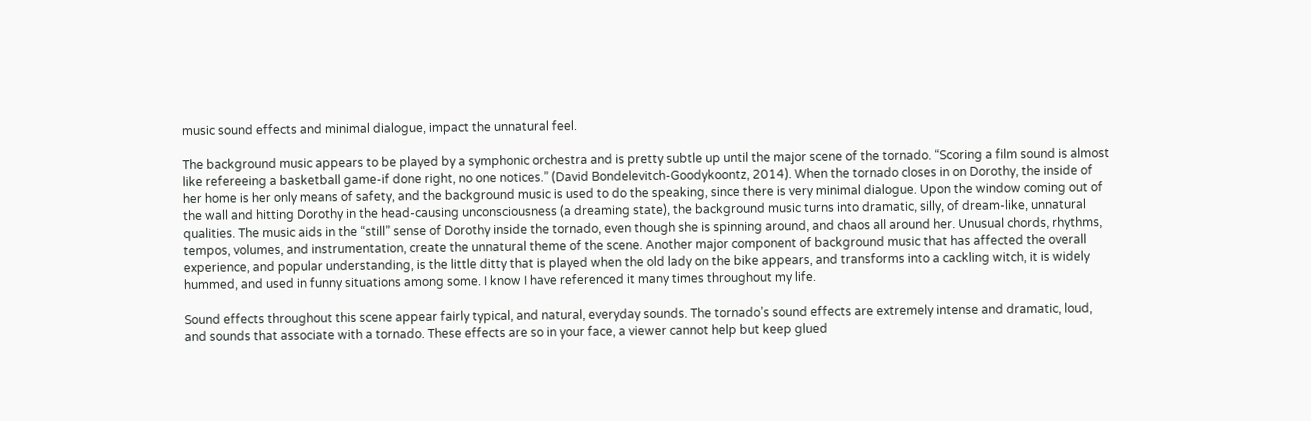music sound effects and minimal dialogue, impact the unnatural feel.

The background music appears to be played by a symphonic orchestra and is pretty subtle up until the major scene of the tornado. “Scoring a film sound is almost like refereeing a basketball game-if done right, no one notices.” (David Bondelevitch-Goodykoontz, 2014). When the tornado closes in on Dorothy, the inside of her home is her only means of safety, and the background music is used to do the speaking, since there is very minimal dialogue. Upon the window coming out of the wall and hitting Dorothy in the head-causing unconsciousness (a dreaming state), the background music turns into dramatic, silly, of dream-like, unnatural qualities. The music aids in the “still” sense of Dorothy inside the tornado, even though she is spinning around, and chaos all around her. Unusual chords, rhythms, tempos, volumes, and instrumentation, create the unnatural theme of the scene. Another major component of background music that has affected the overall experience, and popular understanding, is the little ditty that is played when the old lady on the bike appears, and transforms into a cackling witch, it is widely hummed, and used in funny situations among some. I know I have referenced it many times throughout my life.

Sound effects throughout this scene appear fairly typical, and natural, everyday sounds. The tornado’s sound effects are extremely intense and dramatic, loud, and sounds that associate with a tornado. These effects are so in your face, a viewer cannot help but keep glued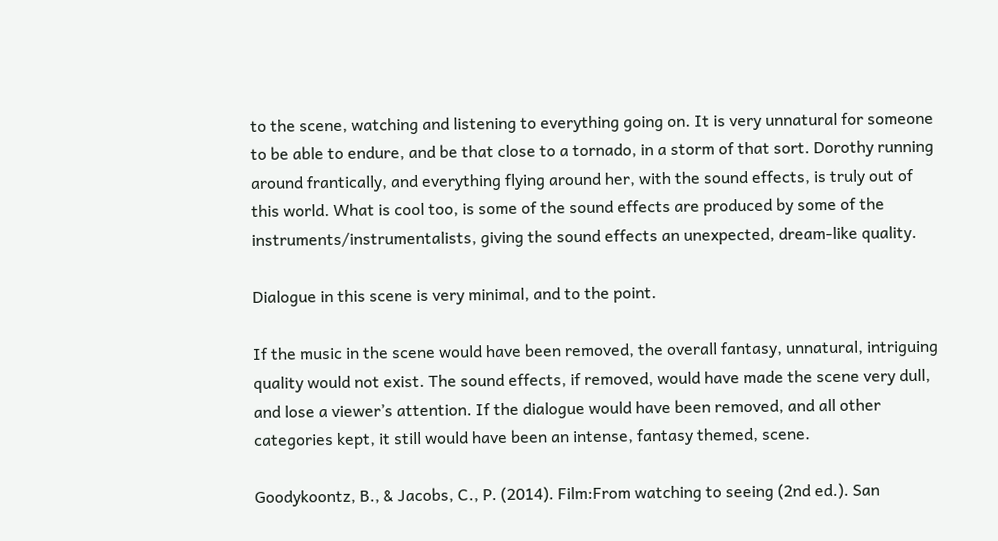to the scene, watching and listening to everything going on. It is very unnatural for someone to be able to endure, and be that close to a tornado, in a storm of that sort. Dorothy running around frantically, and everything flying around her, with the sound effects, is truly out of this world. What is cool too, is some of the sound effects are produced by some of the instruments/instrumentalists, giving the sound effects an unexpected, dream-like quality.

Dialogue in this scene is very minimal, and to the point.

If the music in the scene would have been removed, the overall fantasy, unnatural, intriguing quality would not exist. The sound effects, if removed, would have made the scene very dull, and lose a viewer’s attention. If the dialogue would have been removed, and all other categories kept, it still would have been an intense, fantasy themed, scene.

Goodykoontz, B., & Jacobs, C., P. (2014). Film:From watching to seeing (2nd ed.). San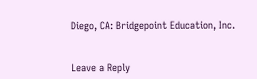Diego, CA: Bridgepoint Education, Inc.


Leave a Reply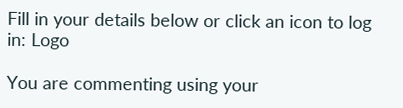Fill in your details below or click an icon to log in: Logo

You are commenting using your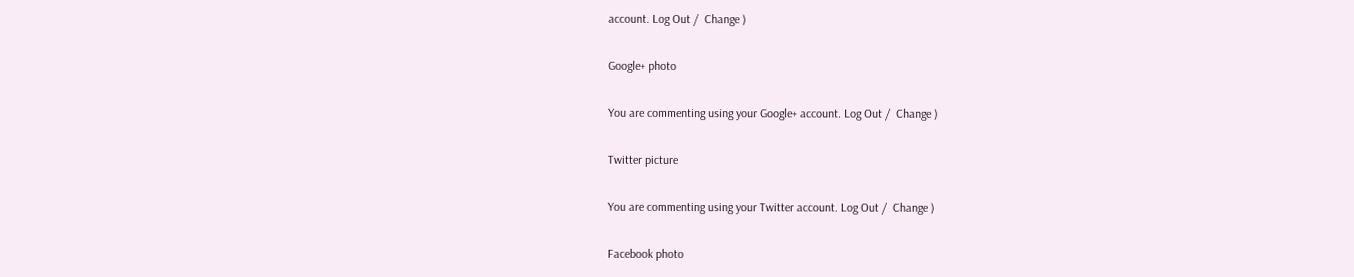account. Log Out /  Change )

Google+ photo

You are commenting using your Google+ account. Log Out /  Change )

Twitter picture

You are commenting using your Twitter account. Log Out /  Change )

Facebook photo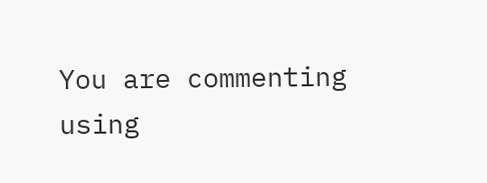You are commenting using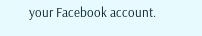your Facebook account.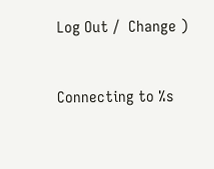Log Out /  Change )


Connecting to %s